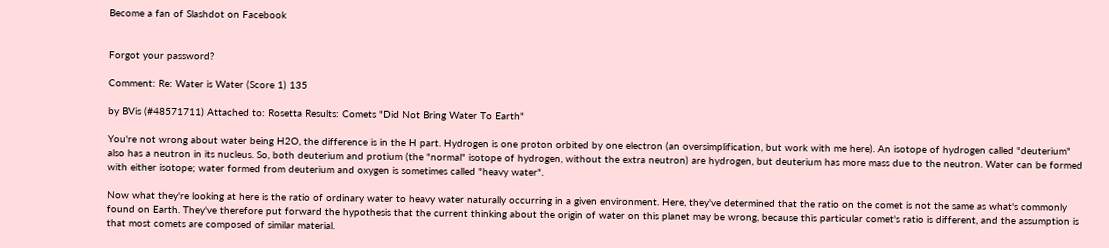Become a fan of Slashdot on Facebook


Forgot your password?

Comment: Re: Water is Water (Score 1) 135

by BVis (#48571711) Attached to: Rosetta Results: Comets "Did Not Bring Water To Earth"

You're not wrong about water being H2O, the difference is in the H part. Hydrogen is one proton orbited by one electron (an oversimplification, but work with me here). An isotope of hydrogen called "deuterium" also has a neutron in its nucleus. So, both deuterium and protium (the "normal" isotope of hydrogen, without the extra neutron) are hydrogen, but deuterium has more mass due to the neutron. Water can be formed with either isotope; water formed from deuterium and oxygen is sometimes called "heavy water".

Now what they're looking at here is the ratio of ordinary water to heavy water naturally occurring in a given environment. Here, they've determined that the ratio on the comet is not the same as what's commonly found on Earth. They've therefore put forward the hypothesis that the current thinking about the origin of water on this planet may be wrong, because this particular comet's ratio is different, and the assumption is that most comets are composed of similar material.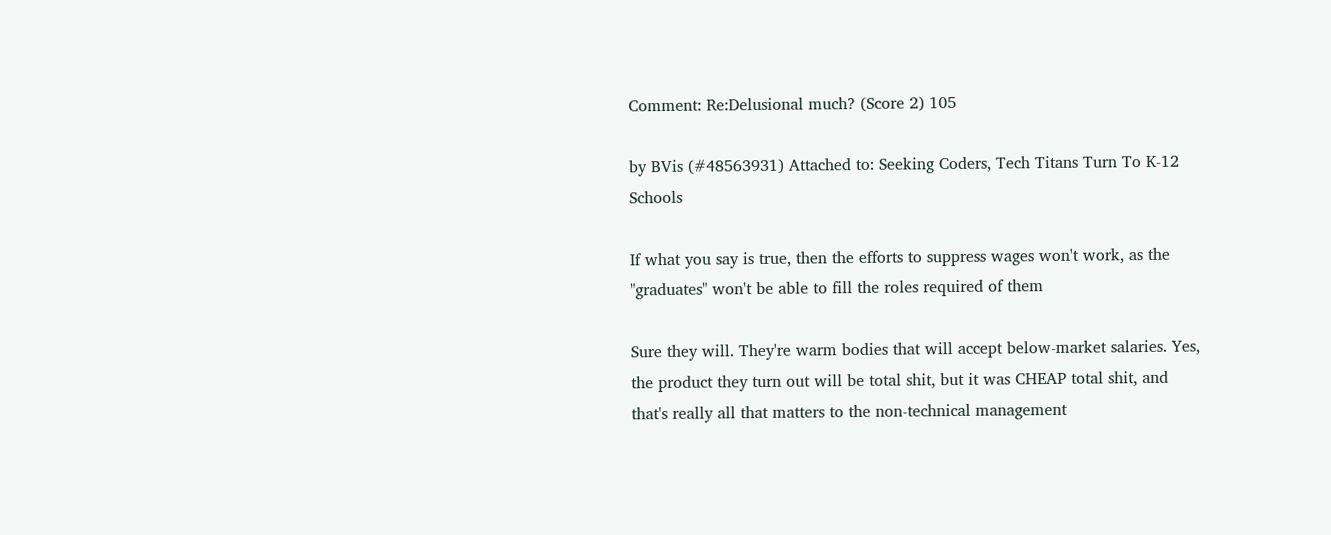Comment: Re:Delusional much? (Score 2) 105

by BVis (#48563931) Attached to: Seeking Coders, Tech Titans Turn To K-12 Schools

If what you say is true, then the efforts to suppress wages won't work, as the "graduates" won't be able to fill the roles required of them

Sure they will. They're warm bodies that will accept below-market salaries. Yes, the product they turn out will be total shit, but it was CHEAP total shit, and that's really all that matters to the non-technical management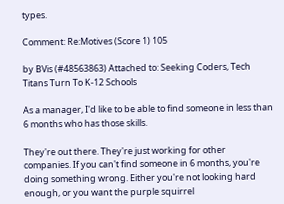types.

Comment: Re:Motives (Score 1) 105

by BVis (#48563863) Attached to: Seeking Coders, Tech Titans Turn To K-12 Schools

As a manager, I'd like to be able to find someone in less than 6 months who has those skills.

They're out there. They're just working for other companies. If you can't find someone in 6 months, you're doing something wrong. Either you're not looking hard enough, or you want the purple squirrel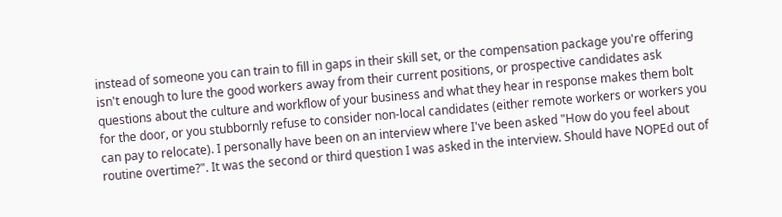instead of someone you can train to fill in gaps in their skill set, or the compensation package you're offering isn't enough to lure the good workers away from their current positions, or prospective candidates ask questions about the culture and workflow of your business and what they hear in response makes them bolt for the door, or you stubbornly refuse to consider non-local candidates (either remote workers or workers you can pay to relocate). I personally have been on an interview where I've been asked "How do you feel about routine overtime?". It was the second or third question I was asked in the interview. Should have NOPEd out of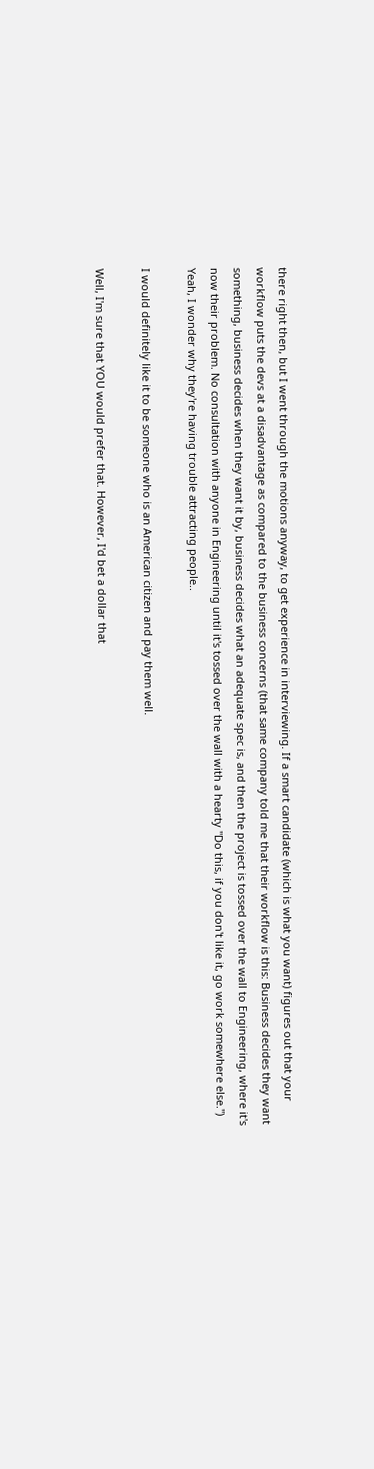there right then, but I went through the motions anyway, to get experience in interviewing. If a smart candidate (which is what you want) figures out that your workflow puts the devs at a disadvantage as compared to the business concerns (that same company told me that their workflow is this: Business decides they want something, business decides when they want it by, business decides what an adequate spec is, and then the project is tossed over the wall to Engineering, where it's now their problem. No consultation with anyone in Engineering until it's tossed over the wall with a hearty "Do this, if you don't like it, go work somewhere else.") Yeah, I wonder why they're having trouble attracting people..

I would definitely like it to be someone who is an American citizen and pay them well.

Well, I'm sure that YOU would prefer that. However, I'd bet a dollar that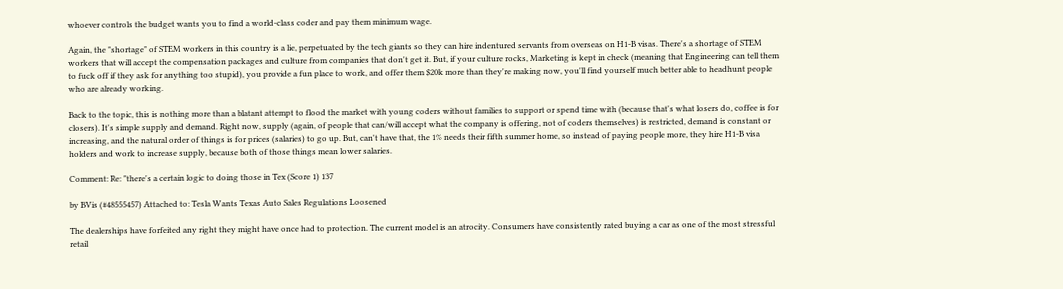whoever controls the budget wants you to find a world-class coder and pay them minimum wage.

Again, the "shortage" of STEM workers in this country is a lie, perpetuated by the tech giants so they can hire indentured servants from overseas on H1-B visas. There's a shortage of STEM workers that will accept the compensation packages and culture from companies that don't get it. But, if your culture rocks, Marketing is kept in check (meaning that Engineering can tell them to fuck off if they ask for anything too stupid), you provide a fun place to work, and offer them $20k more than they're making now, you'll find yourself much better able to headhunt people who are already working.

Back to the topic, this is nothing more than a blatant attempt to flood the market with young coders without families to support or spend time with (because that's what losers do, coffee is for closers). It's simple supply and demand. Right now, supply (again, of people that can/will accept what the company is offering, not of coders themselves) is restricted, demand is constant or increasing, and the natural order of things is for prices (salaries) to go up. But, can't have that, the 1% needs their fifth summer home, so instead of paying people more, they hire H1-B visa holders and work to increase supply, because both of those things mean lower salaries.

Comment: Re: "there's a certain logic to doing those in Tex (Score 1) 137

by BVis (#48555457) Attached to: Tesla Wants Texas Auto Sales Regulations Loosened

The dealerships have forfeited any right they might have once had to protection. The current model is an atrocity. Consumers have consistently rated buying a car as one of the most stressful retail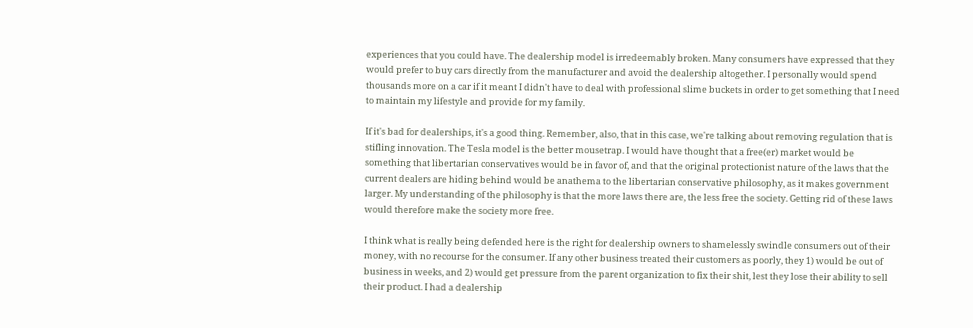experiences that you could have. The dealership model is irredeemably broken. Many consumers have expressed that they would prefer to buy cars directly from the manufacturer and avoid the dealership altogether. I personally would spend thousands more on a car if it meant I didn't have to deal with professional slime buckets in order to get something that I need to maintain my lifestyle and provide for my family.

If it's bad for dealerships, it's a good thing. Remember, also, that in this case, we're talking about removing regulation that is stifling innovation. The Tesla model is the better mousetrap. I would have thought that a free(er) market would be something that libertarian conservatives would be in favor of, and that the original protectionist nature of the laws that the current dealers are hiding behind would be anathema to the libertarian conservative philosophy, as it makes government larger. My understanding of the philosophy is that the more laws there are, the less free the society. Getting rid of these laws would therefore make the society more free.

I think what is really being defended here is the right for dealership owners to shamelessly swindle consumers out of their money, with no recourse for the consumer. If any other business treated their customers as poorly, they 1) would be out of business in weeks, and 2) would get pressure from the parent organization to fix their shit, lest they lose their ability to sell their product. I had a dealership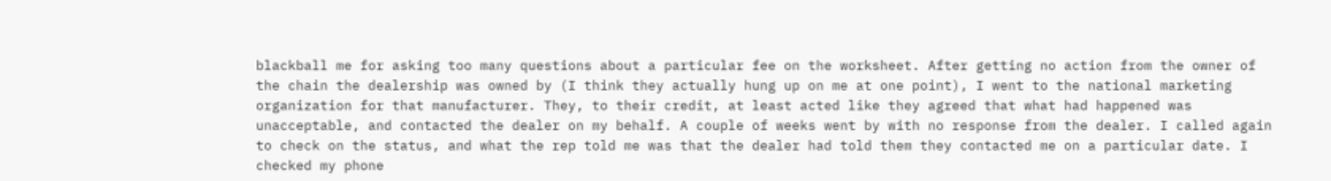blackball me for asking too many questions about a particular fee on the worksheet. After getting no action from the owner of the chain the dealership was owned by (I think they actually hung up on me at one point), I went to the national marketing organization for that manufacturer. They, to their credit, at least acted like they agreed that what had happened was unacceptable, and contacted the dealer on my behalf. A couple of weeks went by with no response from the dealer. I called again to check on the status, and what the rep told me was that the dealer had told them they contacted me on a particular date. I checked my phone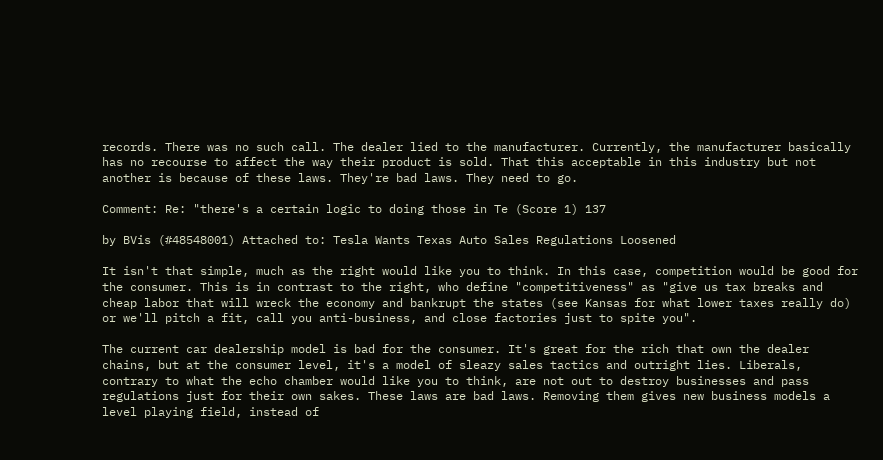records. There was no such call. The dealer lied to the manufacturer. Currently, the manufacturer basically has no recourse to affect the way their product is sold. That this acceptable in this industry but not another is because of these laws. They're bad laws. They need to go.

Comment: Re: "there's a certain logic to doing those in Te (Score 1) 137

by BVis (#48548001) Attached to: Tesla Wants Texas Auto Sales Regulations Loosened

It isn't that simple, much as the right would like you to think. In this case, competition would be good for the consumer. This is in contrast to the right, who define "competitiveness" as "give us tax breaks and cheap labor that will wreck the economy and bankrupt the states (see Kansas for what lower taxes really do) or we'll pitch a fit, call you anti-business, and close factories just to spite you".

The current car dealership model is bad for the consumer. It's great for the rich that own the dealer chains, but at the consumer level, it's a model of sleazy sales tactics and outright lies. Liberals, contrary to what the echo chamber would like you to think, are not out to destroy businesses and pass regulations just for their own sakes. These laws are bad laws. Removing them gives new business models a level playing field, instead of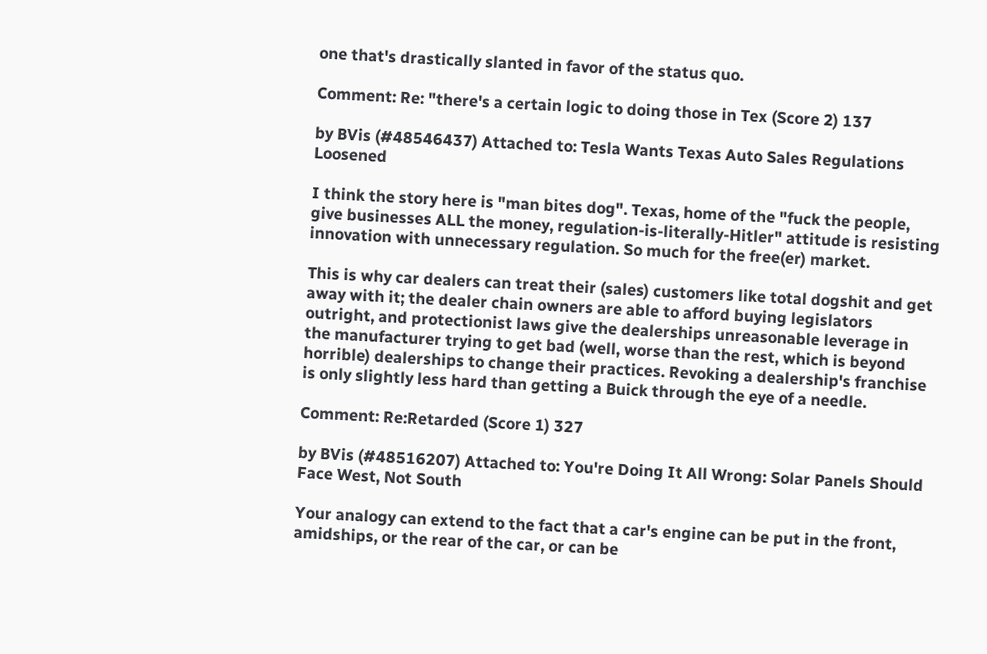one that's drastically slanted in favor of the status quo.

Comment: Re: "there's a certain logic to doing those in Tex (Score 2) 137

by BVis (#48546437) Attached to: Tesla Wants Texas Auto Sales Regulations Loosened

I think the story here is "man bites dog". Texas, home of the "fuck the people, give businesses ALL the money, regulation-is-literally-Hitler" attitude is resisting innovation with unnecessary regulation. So much for the free(er) market.

This is why car dealers can treat their (sales) customers like total dogshit and get away with it; the dealer chain owners are able to afford buying legislators outright, and protectionist laws give the dealerships unreasonable leverage in the manufacturer trying to get bad (well, worse than the rest, which is beyond horrible) dealerships to change their practices. Revoking a dealership's franchise is only slightly less hard than getting a Buick through the eye of a needle.

Comment: Re:Retarded (Score 1) 327

by BVis (#48516207) Attached to: You're Doing It All Wrong: Solar Panels Should Face West, Not South

Your analogy can extend to the fact that a car's engine can be put in the front, amidships, or the rear of the car, or can be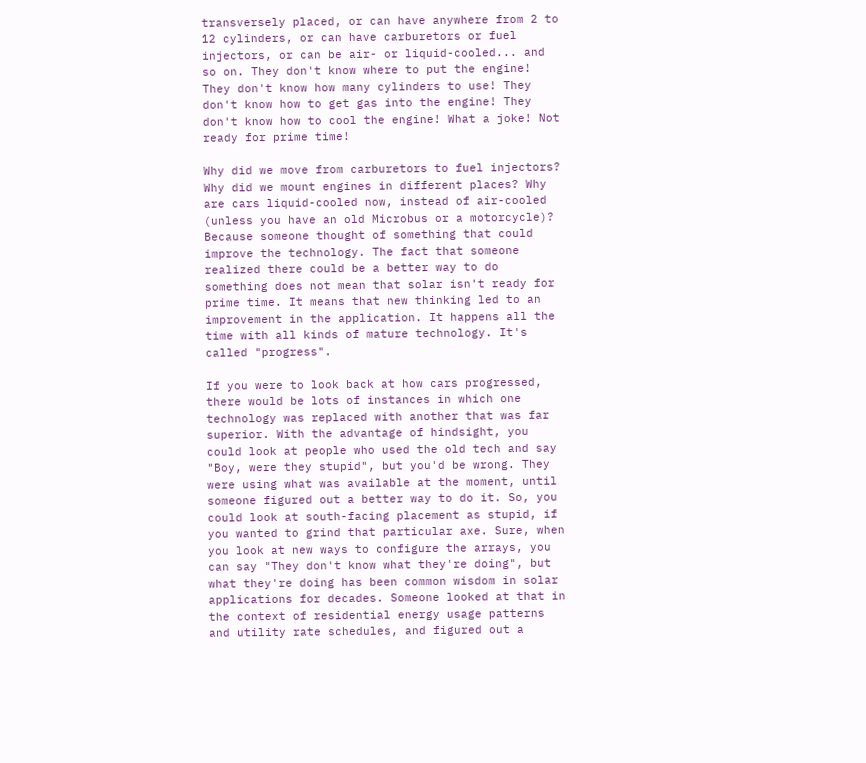transversely placed, or can have anywhere from 2 to 12 cylinders, or can have carburetors or fuel injectors, or can be air- or liquid-cooled... and so on. They don't know where to put the engine! They don't know how many cylinders to use! They don't know how to get gas into the engine! They don't know how to cool the engine! What a joke! Not ready for prime time!

Why did we move from carburetors to fuel injectors? Why did we mount engines in different places? Why are cars liquid-cooled now, instead of air-cooled (unless you have an old Microbus or a motorcycle)? Because someone thought of something that could improve the technology. The fact that someone realized there could be a better way to do something does not mean that solar isn't ready for prime time. It means that new thinking led to an improvement in the application. It happens all the time with all kinds of mature technology. It's called "progress".

If you were to look back at how cars progressed, there would be lots of instances in which one technology was replaced with another that was far superior. With the advantage of hindsight, you could look at people who used the old tech and say "Boy, were they stupid", but you'd be wrong. They were using what was available at the moment, until someone figured out a better way to do it. So, you could look at south-facing placement as stupid, if you wanted to grind that particular axe. Sure, when you look at new ways to configure the arrays, you can say "They don't know what they're doing", but what they're doing has been common wisdom in solar applications for decades. Someone looked at that in the context of residential energy usage patterns and utility rate schedules, and figured out a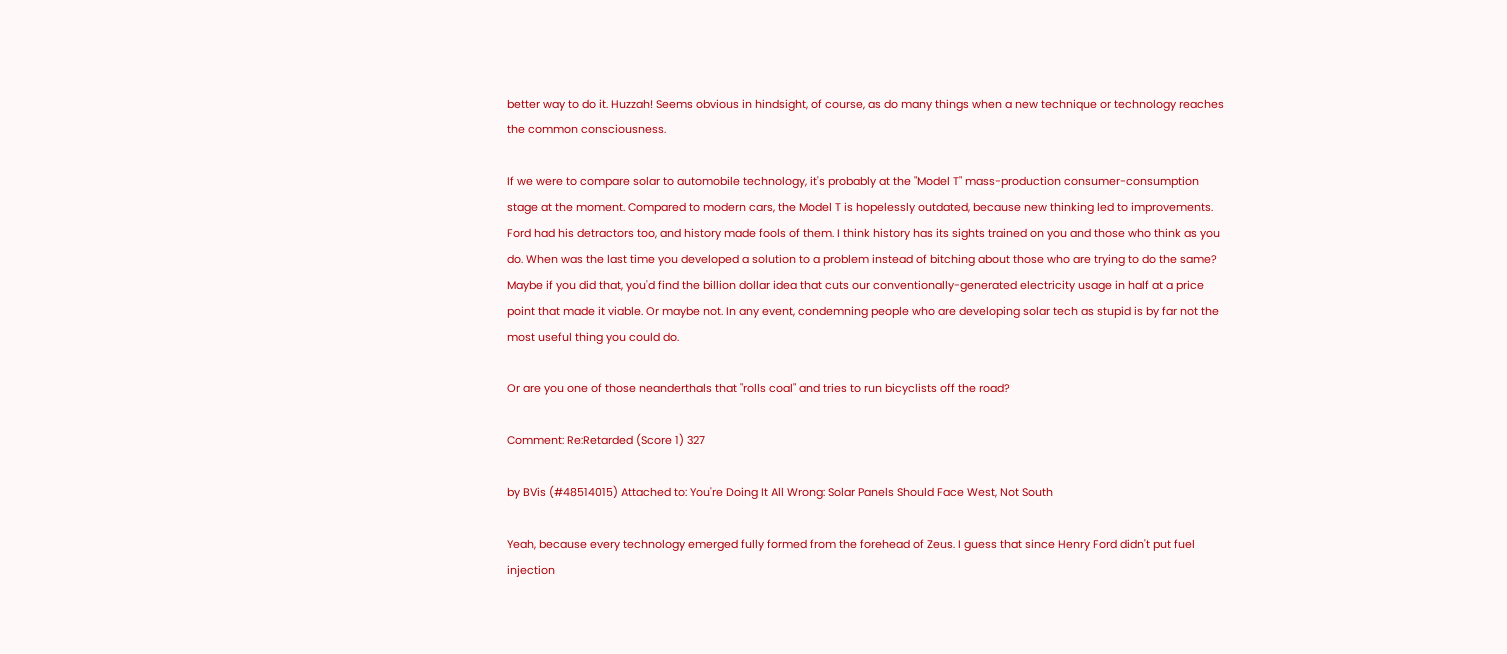better way to do it. Huzzah! Seems obvious in hindsight, of course, as do many things when a new technique or technology reaches the common consciousness.

If we were to compare solar to automobile technology, it's probably at the "Model T" mass-production consumer-consumption stage at the moment. Compared to modern cars, the Model T is hopelessly outdated, because new thinking led to improvements. Ford had his detractors too, and history made fools of them. I think history has its sights trained on you and those who think as you do. When was the last time you developed a solution to a problem instead of bitching about those who are trying to do the same? Maybe if you did that, you'd find the billion dollar idea that cuts our conventionally-generated electricity usage in half at a price point that made it viable. Or maybe not. In any event, condemning people who are developing solar tech as stupid is by far not the most useful thing you could do.

Or are you one of those neanderthals that "rolls coal" and tries to run bicyclists off the road?

Comment: Re:Retarded (Score 1) 327

by BVis (#48514015) Attached to: You're Doing It All Wrong: Solar Panels Should Face West, Not South

Yeah, because every technology emerged fully formed from the forehead of Zeus. I guess that since Henry Ford didn't put fuel injection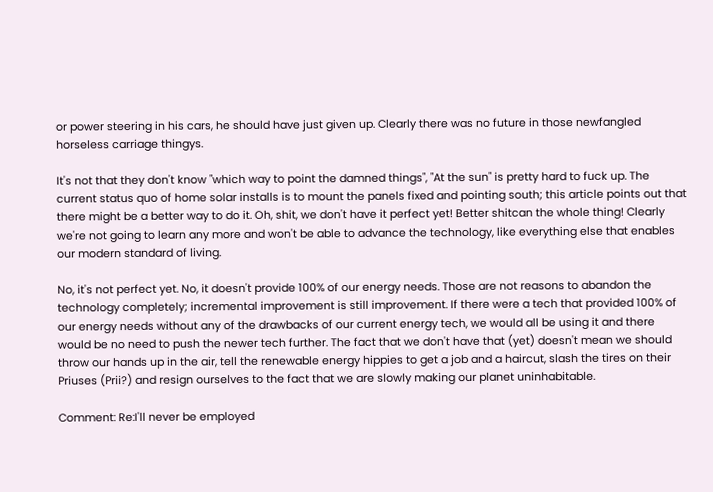or power steering in his cars, he should have just given up. Clearly there was no future in those newfangled horseless carriage thingys.

It's not that they don't know "which way to point the damned things", "At the sun" is pretty hard to fuck up. The current status quo of home solar installs is to mount the panels fixed and pointing south; this article points out that there might be a better way to do it. Oh, shit, we don't have it perfect yet! Better shitcan the whole thing! Clearly we're not going to learn any more and won't be able to advance the technology, like everything else that enables our modern standard of living.

No, it's not perfect yet. No, it doesn't provide 100% of our energy needs. Those are not reasons to abandon the technology completely; incremental improvement is still improvement. If there were a tech that provided 100% of our energy needs without any of the drawbacks of our current energy tech, we would all be using it and there would be no need to push the newer tech further. The fact that we don't have that (yet) doesn't mean we should throw our hands up in the air, tell the renewable energy hippies to get a job and a haircut, slash the tires on their Priuses (Prii?) and resign ourselves to the fact that we are slowly making our planet uninhabitable.

Comment: Re:I'll never be employed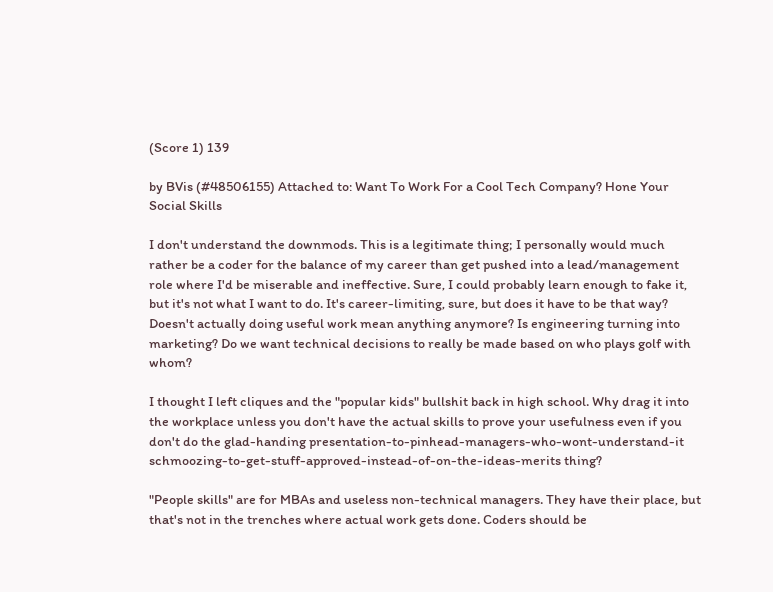(Score 1) 139

by BVis (#48506155) Attached to: Want To Work For a Cool Tech Company? Hone Your Social Skills

I don't understand the downmods. This is a legitimate thing; I personally would much rather be a coder for the balance of my career than get pushed into a lead/management role where I'd be miserable and ineffective. Sure, I could probably learn enough to fake it, but it's not what I want to do. It's career-limiting, sure, but does it have to be that way? Doesn't actually doing useful work mean anything anymore? Is engineering turning into marketing? Do we want technical decisions to really be made based on who plays golf with whom?

I thought I left cliques and the "popular kids" bullshit back in high school. Why drag it into the workplace unless you don't have the actual skills to prove your usefulness even if you don't do the glad-handing presentation-to-pinhead-managers-who-wont-understand-it schmoozing-to-get-stuff-approved-instead-of-on-the-ideas-merits thing?

"People skills" are for MBAs and useless non-technical managers. They have their place, but that's not in the trenches where actual work gets done. Coders should be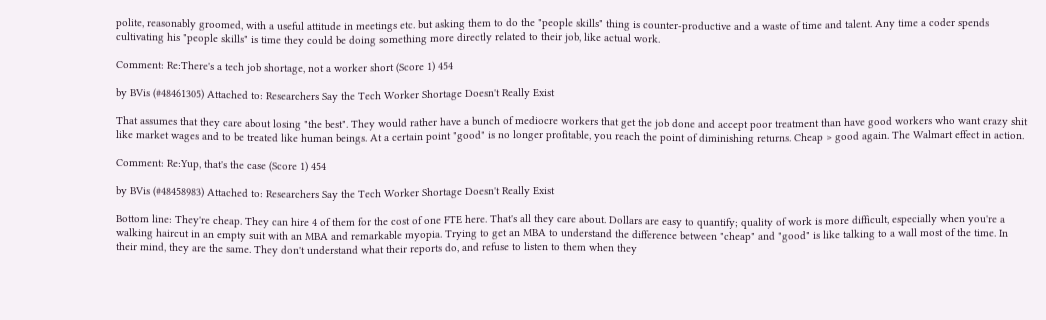polite, reasonably groomed, with a useful attitude in meetings etc. but asking them to do the "people skills" thing is counter-productive and a waste of time and talent. Any time a coder spends cultivating his "people skills" is time they could be doing something more directly related to their job, like actual work.

Comment: Re:There's a tech job shortage, not a worker short (Score 1) 454

by BVis (#48461305) Attached to: Researchers Say the Tech Worker Shortage Doesn't Really Exist

That assumes that they care about losing "the best". They would rather have a bunch of mediocre workers that get the job done and accept poor treatment than have good workers who want crazy shit like market wages and to be treated like human beings. At a certain point "good" is no longer profitable, you reach the point of diminishing returns. Cheap > good again. The Walmart effect in action.

Comment: Re:Yup, that's the case (Score 1) 454

by BVis (#48458983) Attached to: Researchers Say the Tech Worker Shortage Doesn't Really Exist

Bottom line: They're cheap. They can hire 4 of them for the cost of one FTE here. That's all they care about. Dollars are easy to quantify; quality of work is more difficult, especially when you're a walking haircut in an empty suit with an MBA and remarkable myopia. Trying to get an MBA to understand the difference between "cheap" and "good" is like talking to a wall most of the time. In their mind, they are the same. They don't understand what their reports do, and refuse to listen to them when they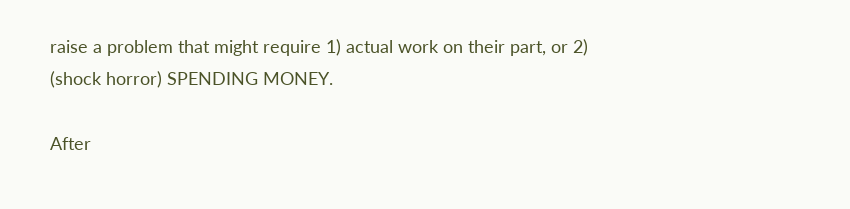raise a problem that might require 1) actual work on their part, or 2) (shock horror) SPENDING MONEY.

After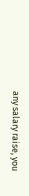any salary raise, you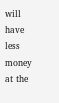will have less money at the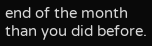end of the month than you did before.